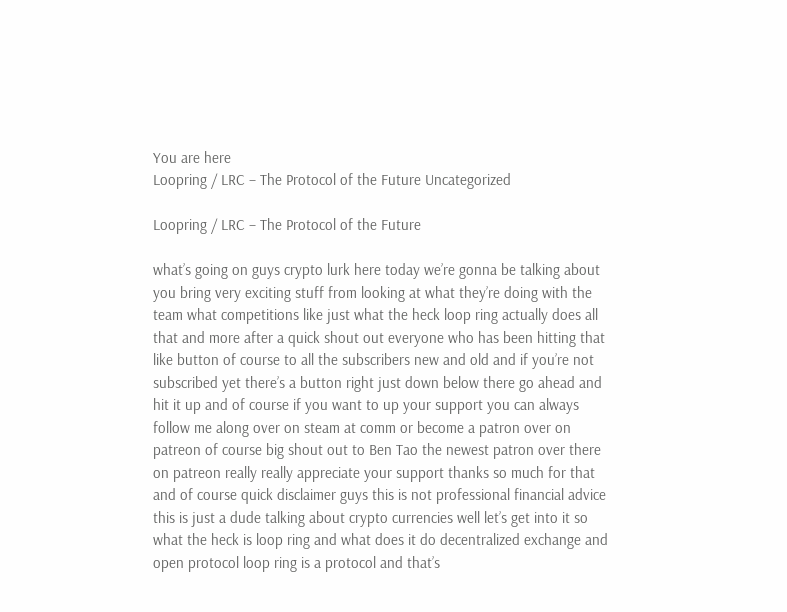You are here
Loopring / LRC – The Protocol of the Future Uncategorized

Loopring / LRC – The Protocol of the Future

what’s going on guys crypto lurk here today we’re gonna be talking about you bring very exciting stuff from looking at what they’re doing with the team what competitions like just what the heck loop ring actually does all that and more after a quick shout out everyone who has been hitting that like button of course to all the subscribers new and old and if you’re not subscribed yet there’s a button right just down below there go ahead and hit it up and of course if you want to up your support you can always follow me along over on steam at comm or become a patron over on patreon of course big shout out to Ben Tao the newest patron over there on patreon really really appreciate your support thanks so much for that and of course quick disclaimer guys this is not professional financial advice this is just a dude talking about crypto currencies well let’s get into it so what the heck is loop ring and what does it do decentralized exchange and open protocol loop ring is a protocol and that’s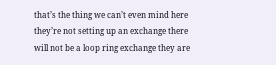that’s the thing we can’t even mind here they’re not setting up an exchange there will not be a loop ring exchange they are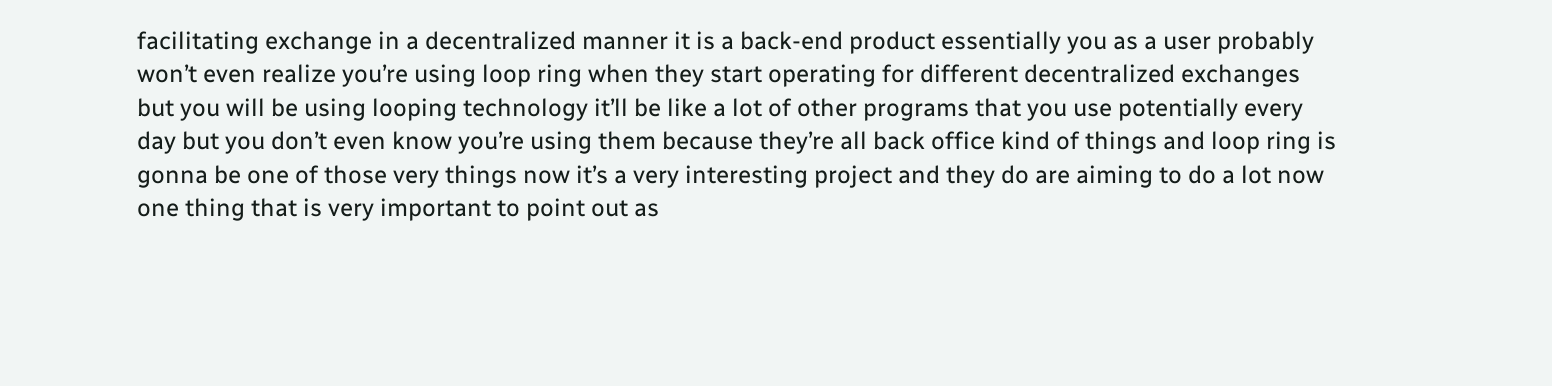facilitating exchange in a decentralized manner it is a back-end product essentially you as a user probably won’t even realize you’re using loop ring when they start operating for different decentralized exchanges but you will be using looping technology it’ll be like a lot of other programs that you use potentially every day but you don’t even know you’re using them because they’re all back office kind of things and loop ring is gonna be one of those very things now it’s a very interesting project and they do are aiming to do a lot now one thing that is very important to point out as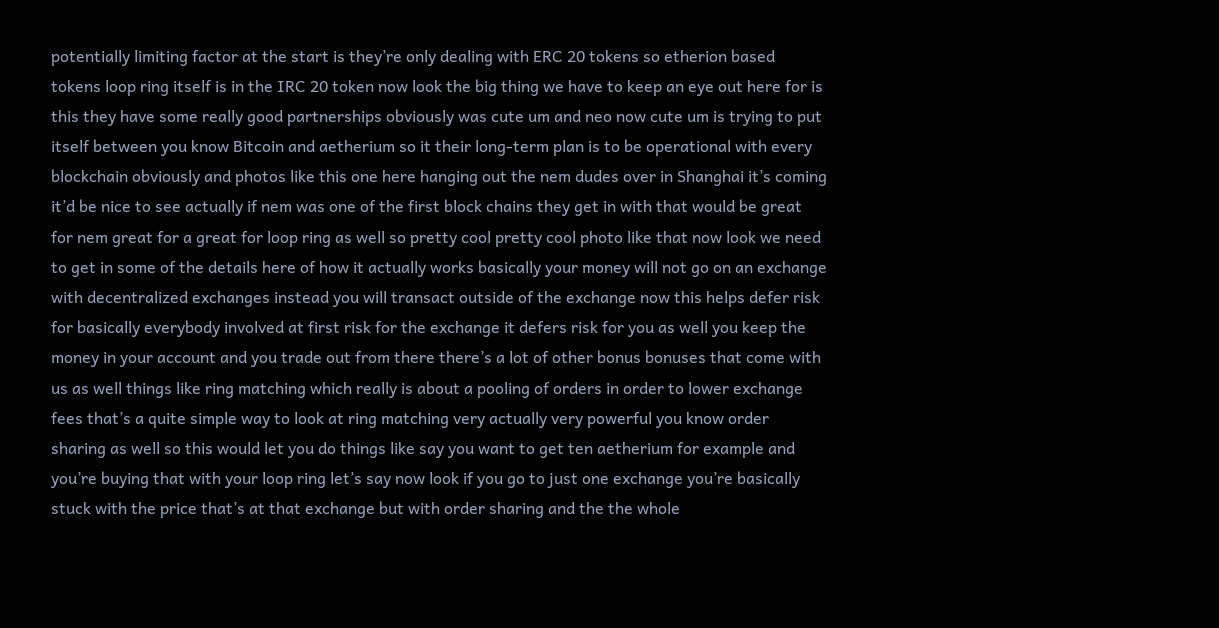potentially limiting factor at the start is they’re only dealing with ERC 20 tokens so etherion based tokens loop ring itself is in the IRC 20 token now look the big thing we have to keep an eye out here for is this they have some really good partnerships obviously was cute um and neo now cute um is trying to put itself between you know Bitcoin and aetherium so it their long-term plan is to be operational with every blockchain obviously and photos like this one here hanging out the nem dudes over in Shanghai it’s coming it’d be nice to see actually if nem was one of the first block chains they get in with that would be great for nem great for a great for loop ring as well so pretty cool pretty cool photo like that now look we need to get in some of the details here of how it actually works basically your money will not go on an exchange with decentralized exchanges instead you will transact outside of the exchange now this helps defer risk for basically everybody involved at first risk for the exchange it defers risk for you as well you keep the money in your account and you trade out from there there’s a lot of other bonus bonuses that come with us as well things like ring matching which really is about a pooling of orders in order to lower exchange fees that’s a quite simple way to look at ring matching very actually very powerful you know order sharing as well so this would let you do things like say you want to get ten aetherium for example and you’re buying that with your loop ring let’s say now look if you go to just one exchange you’re basically stuck with the price that’s at that exchange but with order sharing and the the whole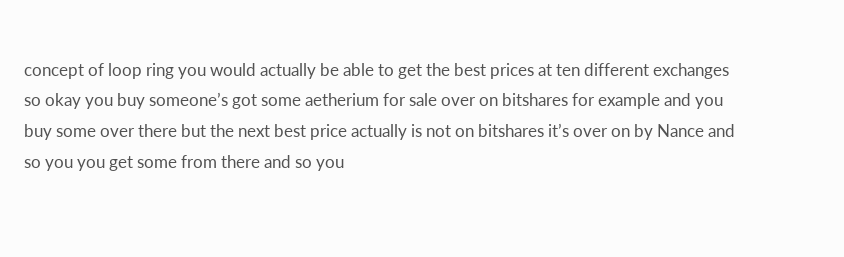concept of loop ring you would actually be able to get the best prices at ten different exchanges so okay you buy someone’s got some aetherium for sale over on bitshares for example and you buy some over there but the next best price actually is not on bitshares it’s over on by Nance and so you you get some from there and so you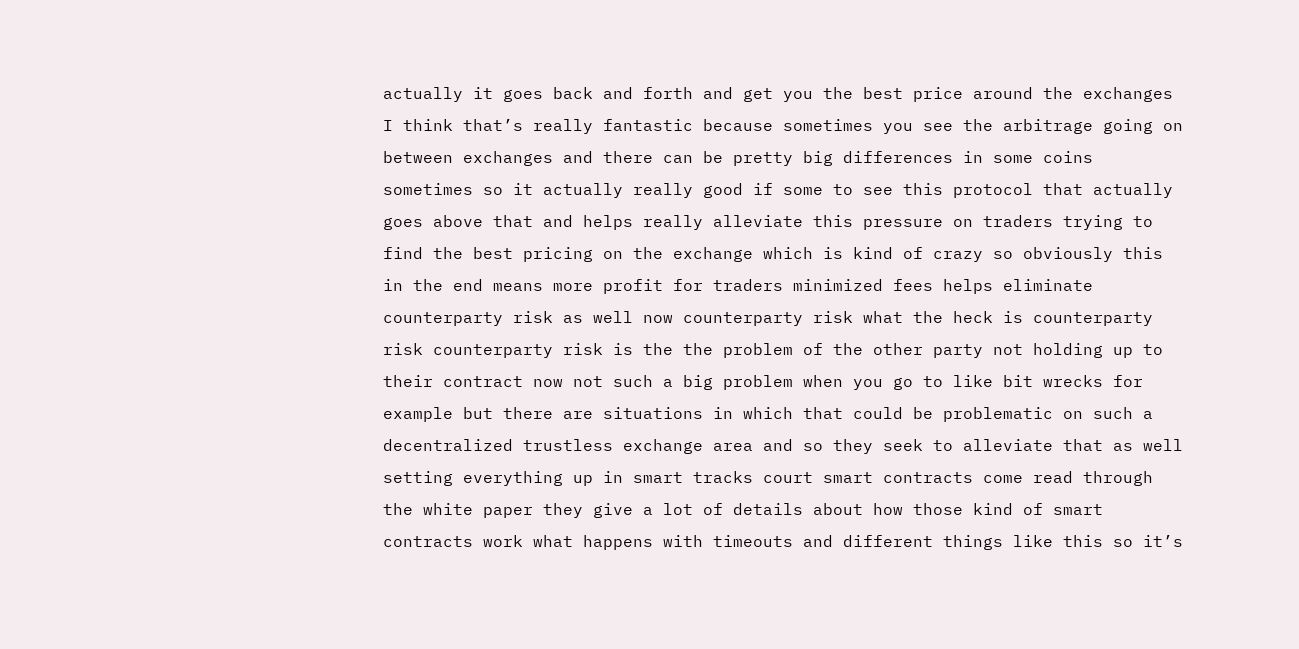actually it goes back and forth and get you the best price around the exchanges I think that’s really fantastic because sometimes you see the arbitrage going on between exchanges and there can be pretty big differences in some coins sometimes so it actually really good if some to see this protocol that actually goes above that and helps really alleviate this pressure on traders trying to find the best pricing on the exchange which is kind of crazy so obviously this in the end means more profit for traders minimized fees helps eliminate counterparty risk as well now counterparty risk what the heck is counterparty risk counterparty risk is the the problem of the other party not holding up to their contract now not such a big problem when you go to like bit wrecks for example but there are situations in which that could be problematic on such a decentralized trustless exchange area and so they seek to alleviate that as well setting everything up in smart tracks court smart contracts come read through the white paper they give a lot of details about how those kind of smart contracts work what happens with timeouts and different things like this so it’s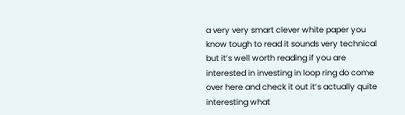a very very smart clever white paper you know tough to read it sounds very technical but it’s well worth reading if you are interested in investing in loop ring do come over here and check it out it’s actually quite interesting what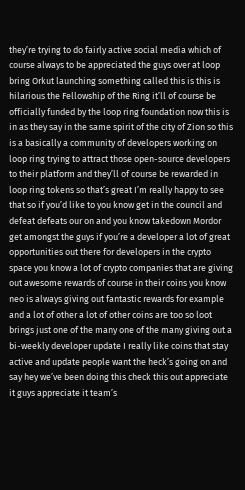they’re trying to do fairly active social media which of course always to be appreciated the guys over at loop bring Orkut launching something called this is this is hilarious the Fellowship of the Ring it’ll of course be officially funded by the loop ring foundation now this is in as they say in the same spirit of the city of Zion so this is a basically a community of developers working on loop ring trying to attract those open-source developers to their platform and they’ll of course be rewarded in loop ring tokens so that’s great I’m really happy to see that so if you’d like to you know get in the council and defeat defeats our on and you know takedown Mordor get amongst the guys if you’re a developer a lot of great opportunities out there for developers in the crypto space you know a lot of crypto companies that are giving out awesome rewards of course in their coins you know neo is always giving out fantastic rewards for example and a lot of other a lot of other coins are too so loot brings just one of the many one of the many giving out a bi-weekly developer update I really like coins that stay active and update people want the heck’s going on and say hey we’ve been doing this check this out appreciate it guys appreciate it team’s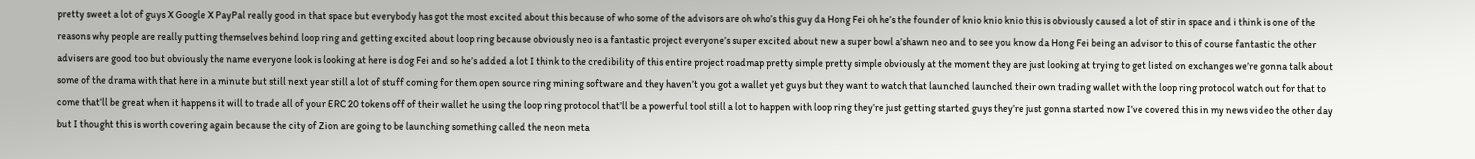pretty sweet a lot of guys X Google X PayPal really good in that space but everybody has got the most excited about this because of who some of the advisors are oh who’s this guy da Hong Fei oh he’s the founder of knio knio knio this is obviously caused a lot of stir in space and i think is one of the reasons why people are really putting themselves behind loop ring and getting excited about loop ring because obviously neo is a fantastic project everyone’s super excited about new a super bowl a’shawn neo and to see you know da Hong Fei being an advisor to this of course fantastic the other advisers are good too but obviously the name everyone look is looking at here is dog Fei and so he’s added a lot I think to the credibility of this entire project roadmap pretty simple pretty simple obviously at the moment they are just looking at trying to get listed on exchanges we’re gonna talk about some of the drama with that here in a minute but still next year still a lot of stuff coming for them open source ring mining software and they haven’t you got a wallet yet guys but they want to watch that launched launched their own trading wallet with the loop ring protocol watch out for that to come that’ll be great when it happens it will to trade all of your ERC 20 tokens off of their wallet he using the loop ring protocol that’ll be a powerful tool still a lot to happen with loop ring they’re just getting started guys they’re just gonna started now I’ve covered this in my news video the other day but I thought this is worth covering again because the city of Zion are going to be launching something called the neon meta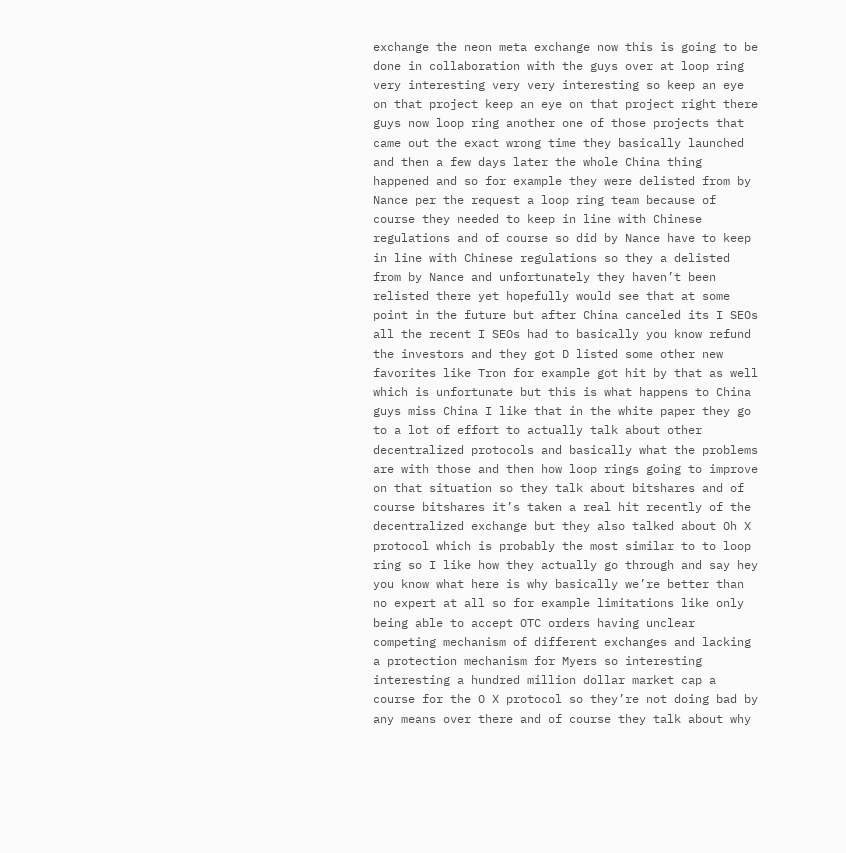exchange the neon meta exchange now this is going to be done in collaboration with the guys over at loop ring very interesting very very interesting so keep an eye on that project keep an eye on that project right there guys now loop ring another one of those projects that came out the exact wrong time they basically launched and then a few days later the whole China thing happened and so for example they were delisted from by Nance per the request a loop ring team because of course they needed to keep in line with Chinese regulations and of course so did by Nance have to keep in line with Chinese regulations so they a delisted from by Nance and unfortunately they haven’t been relisted there yet hopefully would see that at some point in the future but after China canceled its I SEOs all the recent I SEOs had to basically you know refund the investors and they got D listed some other new favorites like Tron for example got hit by that as well which is unfortunate but this is what happens to China guys miss China I like that in the white paper they go to a lot of effort to actually talk about other decentralized protocols and basically what the problems are with those and then how loop rings going to improve on that situation so they talk about bitshares and of course bitshares it’s taken a real hit recently of the decentralized exchange but they also talked about Oh X protocol which is probably the most similar to to loop ring so I like how they actually go through and say hey you know what here is why basically we’re better than no expert at all so for example limitations like only being able to accept OTC orders having unclear competing mechanism of different exchanges and lacking a protection mechanism for Myers so interesting interesting a hundred million dollar market cap a course for the O X protocol so they’re not doing bad by any means over there and of course they talk about why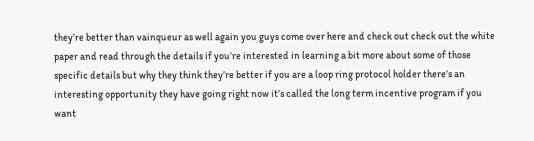they’re better than vainqueur as well again you guys come over here and check out check out the white paper and read through the details if you’re interested in learning a bit more about some of those specific details but why they think they’re better if you are a loop ring protocol holder there’s an interesting opportunity they have going right now it’s called the long term incentive program if you want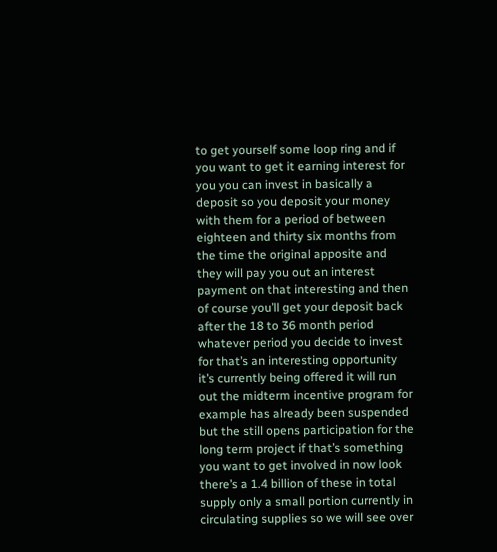to get yourself some loop ring and if you want to get it earning interest for you you can invest in basically a deposit so you deposit your money with them for a period of between eighteen and thirty six months from the time the original apposite and they will pay you out an interest payment on that interesting and then of course you’ll get your deposit back after the 18 to 36 month period whatever period you decide to invest for that’s an interesting opportunity it’s currently being offered it will run out the midterm incentive program for example has already been suspended but the still opens participation for the long term project if that’s something you want to get involved in now look there’s a 1.4 billion of these in total supply only a small portion currently in circulating supplies so we will see over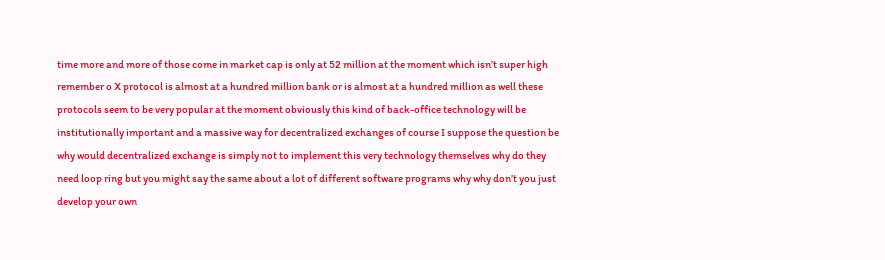time more and more of those come in market cap is only at 52 million at the moment which isn’t super high remember o X protocol is almost at a hundred million bank or is almost at a hundred million as well these protocols seem to be very popular at the moment obviously this kind of back-office technology will be institutionally important and a massive way for decentralized exchanges of course I suppose the question be why would decentralized exchange is simply not to implement this very technology themselves why do they need loop ring but you might say the same about a lot of different software programs why why don’t you just develop your own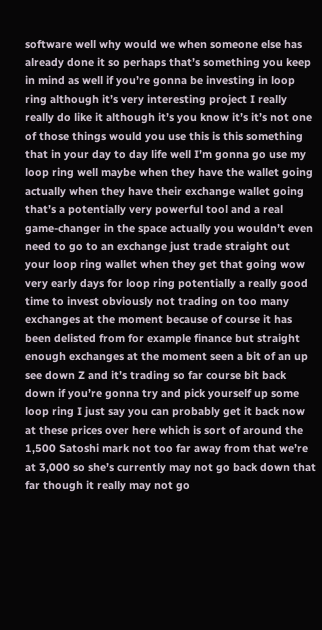software well why would we when someone else has already done it so perhaps that’s something you keep in mind as well if you’re gonna be investing in loop ring although it’s very interesting project I really really do like it although it’s you know it’s it’s not one of those things would you use this is this something that in your day to day life well I’m gonna go use my loop ring well maybe when they have the wallet going actually when they have their exchange wallet going that’s a potentially very powerful tool and a real game-changer in the space actually you wouldn’t even need to go to an exchange just trade straight out your loop ring wallet when they get that going wow very early days for loop ring potentially a really good time to invest obviously not trading on too many exchanges at the moment because of course it has been delisted from for example finance but straight enough exchanges at the moment seen a bit of an up see down Z and it’s trading so far course bit back down if you’re gonna try and pick yourself up some loop ring I just say you can probably get it back now at these prices over here which is sort of around the 1,500 Satoshi mark not too far away from that we’re at 3,000 so she’s currently may not go back down that far though it really may not go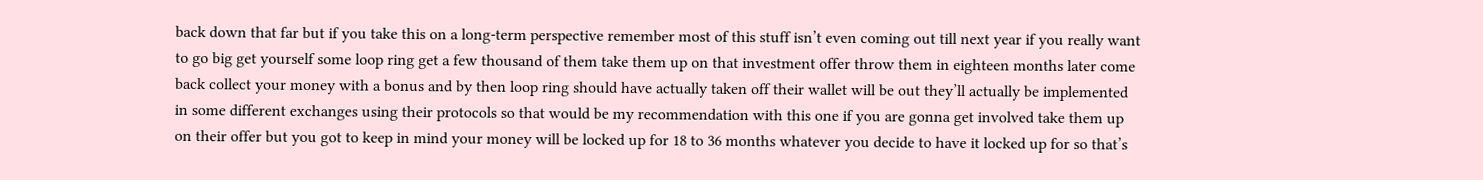back down that far but if you take this on a long-term perspective remember most of this stuff isn’t even coming out till next year if you really want to go big get yourself some loop ring get a few thousand of them take them up on that investment offer throw them in eighteen months later come back collect your money with a bonus and by then loop ring should have actually taken off their wallet will be out they’ll actually be implemented in some different exchanges using their protocols so that would be my recommendation with this one if you are gonna get involved take them up on their offer but you got to keep in mind your money will be locked up for 18 to 36 months whatever you decide to have it locked up for so that’s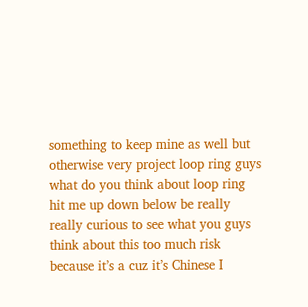something to keep mine as well but otherwise very project loop ring guys what do you think about loop ring hit me up down below be really really curious to see what you guys think about this too much risk because it’s a cuz it’s Chinese I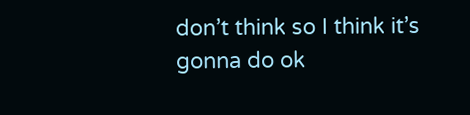don’t think so I think it’s gonna do ok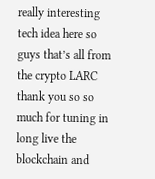really interesting tech idea here so guys that’s all from the crypto LARC thank you so so much for tuning in long live the blockchain and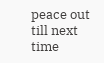peace out till next time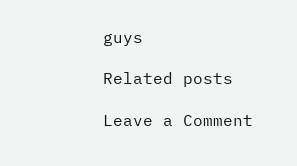guys

Related posts

Leave a Comment